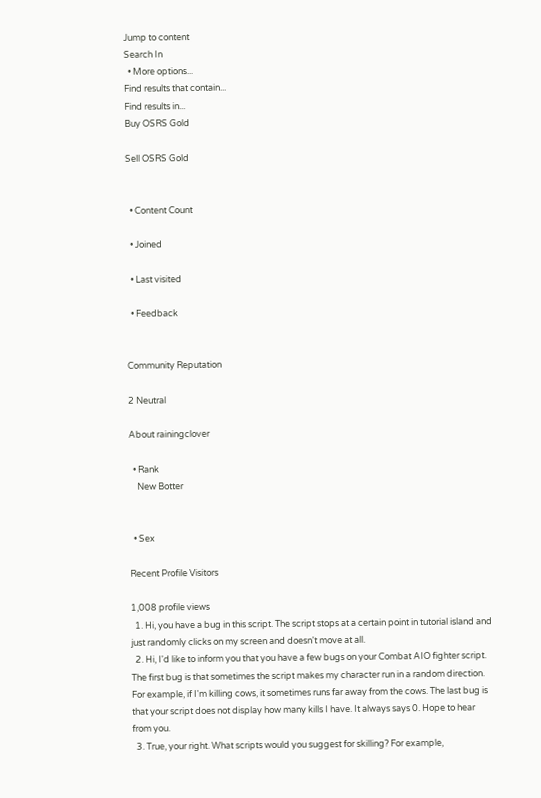Jump to content
Search In
  • More options...
Find results that contain...
Find results in...
Buy OSRS Gold

Sell OSRS Gold


  • Content Count

  • Joined

  • Last visited

  • Feedback


Community Reputation

2 Neutral

About rainingclover

  • Rank
    New Botter


  • Sex

Recent Profile Visitors

1,008 profile views
  1. Hi, you have a bug in this script. The script stops at a certain point in tutorial island and just randomly clicks on my screen and doesn't move at all.
  2. Hi, I'd like to inform you that you have a few bugs on your Combat AIO fighter script. The first bug is that sometimes the script makes my character run in a random direction. For example, if I'm killing cows, it sometimes runs far away from the cows. The last bug is that your script does not display how many kills I have. It always says 0. Hope to hear from you.
  3. True, your right. What scripts would you suggest for skilling? For example,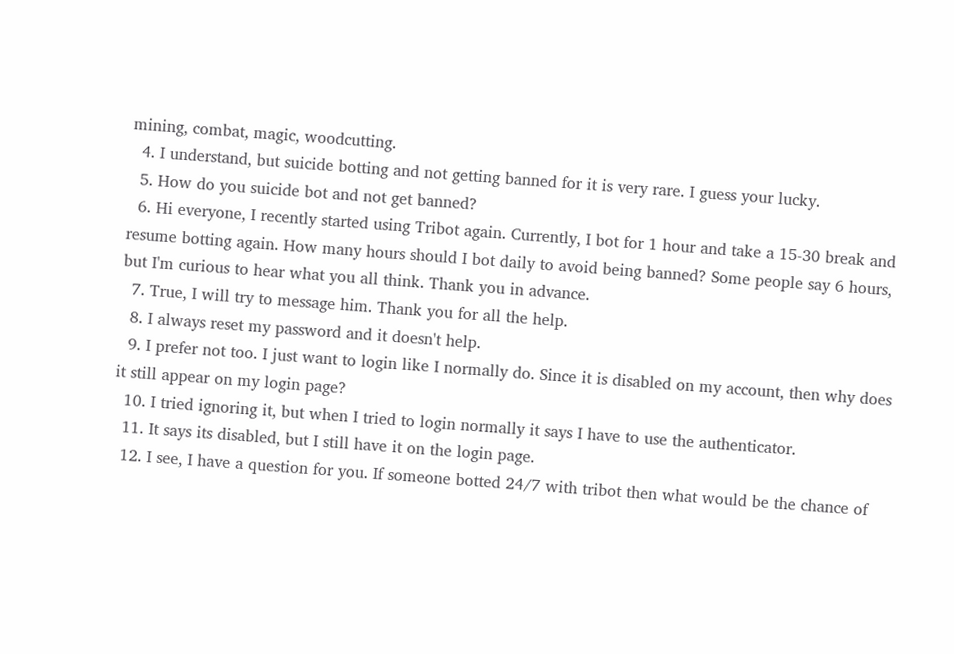mining, combat, magic, woodcutting.
  4. I understand, but suicide botting and not getting banned for it is very rare. I guess your lucky.
  5. How do you suicide bot and not get banned?
  6. Hi everyone, I recently started using Tribot again. Currently, I bot for 1 hour and take a 15-30 break and resume botting again. How many hours should I bot daily to avoid being banned? Some people say 6 hours, but I'm curious to hear what you all think. Thank you in advance.
  7. True, I will try to message him. Thank you for all the help.
  8. I always reset my password and it doesn't help.
  9. I prefer not too. I just want to login like I normally do. Since it is disabled on my account, then why does it still appear on my login page?
  10. I tried ignoring it, but when I tried to login normally it says I have to use the authenticator.
  11. It says its disabled, but I still have it on the login page.
  12. I see, I have a question for you. If someone botted 24/7 with tribot then what would be the chance of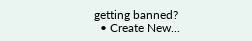getting banned?
  • Create New...